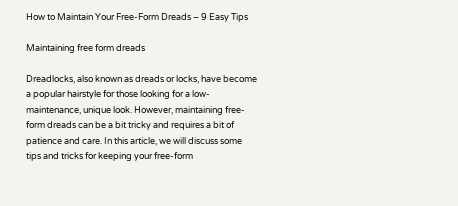How to Maintain Your Free-Form Dreads – 9 Easy Tips

Maintaining free form dreads

Dreadlocks, also known as dreads or locks, have become a popular hairstyle for those looking for a low-maintenance, unique look. However, maintaining free-form dreads can be a bit tricky and requires a bit of patience and care. In this article, we will discuss some tips and tricks for keeping your free-form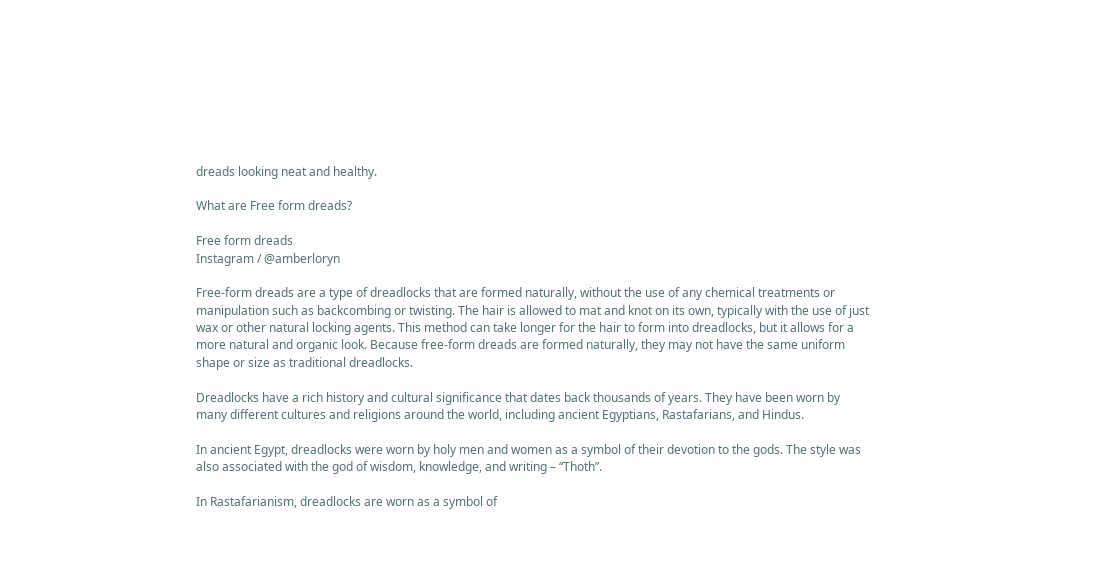dreads looking neat and healthy.

What are Free form dreads?

Free form dreads
Instagram / @amberloryn

Free-form dreads are a type of dreadlocks that are formed naturally, without the use of any chemical treatments or manipulation such as backcombing or twisting. The hair is allowed to mat and knot on its own, typically with the use of just wax or other natural locking agents. This method can take longer for the hair to form into dreadlocks, but it allows for a more natural and organic look. Because free-form dreads are formed naturally, they may not have the same uniform shape or size as traditional dreadlocks.

Dreadlocks have a rich history and cultural significance that dates back thousands of years. They have been worn by many different cultures and religions around the world, including ancient Egyptians, Rastafarians, and Hindus.

In ancient Egypt, dreadlocks were worn by holy men and women as a symbol of their devotion to the gods. The style was also associated with the god of wisdom, knowledge, and writing – “Thoth”.

In Rastafarianism, dreadlocks are worn as a symbol of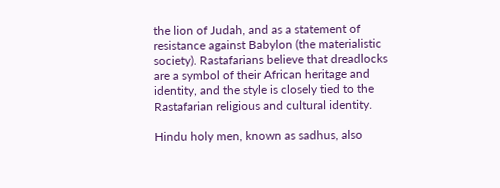the lion of Judah, and as a statement of resistance against Babylon (the materialistic society). Rastafarians believe that dreadlocks are a symbol of their African heritage and identity, and the style is closely tied to the Rastafarian religious and cultural identity.

Hindu holy men, known as sadhus, also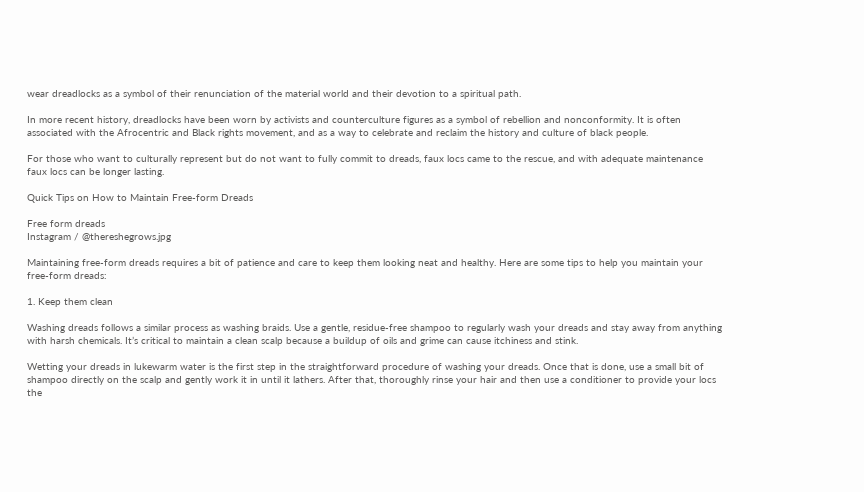wear dreadlocks as a symbol of their renunciation of the material world and their devotion to a spiritual path.

In more recent history, dreadlocks have been worn by activists and counterculture figures as a symbol of rebellion and nonconformity. It is often associated with the Afrocentric and Black rights movement, and as a way to celebrate and reclaim the history and culture of black people.

For those who want to culturally represent but do not want to fully commit to dreads, faux locs came to the rescue, and with adequate maintenance faux locs can be longer lasting.

Quick Tips on How to Maintain Free-form Dreads

Free form dreads
Instagram / @thereshegrows.jpg

Maintaining free-form dreads requires a bit of patience and care to keep them looking neat and healthy. Here are some tips to help you maintain your free-form dreads:

1. Keep them clean

Washing dreads follows a similar process as washing braids. Use a gentle, residue-free shampoo to regularly wash your dreads and stay away from anything with harsh chemicals. It’s critical to maintain a clean scalp because a buildup of oils and grime can cause itchiness and stink.

Wetting your dreads in lukewarm water is the first step in the straightforward procedure of washing your dreads. Once that is done, use a small bit of shampoo directly on the scalp and gently work it in until it lathers. After that, thoroughly rinse your hair and then use a conditioner to provide your locs the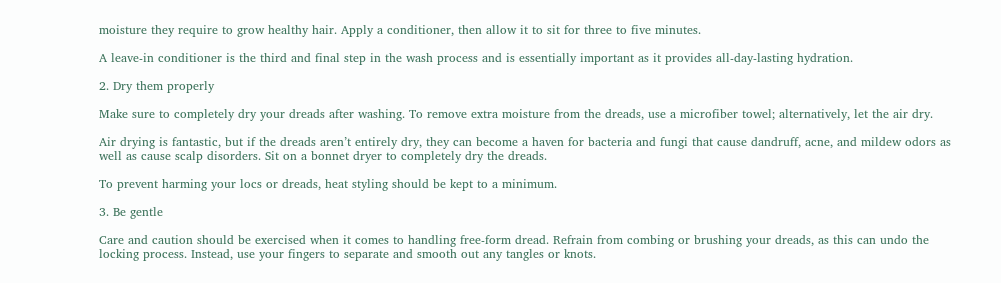moisture they require to grow healthy hair. Apply a conditioner, then allow it to sit for three to five minutes.

A leave-in conditioner is the third and final step in the wash process and is essentially important as it provides all-day-lasting hydration.

2. Dry them properly

Make sure to completely dry your dreads after washing. To remove extra moisture from the dreads, use a microfiber towel; alternatively, let the air dry.

Air drying is fantastic, but if the dreads aren’t entirely dry, they can become a haven for bacteria and fungi that cause dandruff, acne, and mildew odors as well as cause scalp disorders. Sit on a bonnet dryer to completely dry the dreads.

To prevent harming your locs or dreads, heat styling should be kept to a minimum.

3. Be gentle

Care and caution should be exercised when it comes to handling free-form dread. Refrain from combing or brushing your dreads, as this can undo the locking process. Instead, use your fingers to separate and smooth out any tangles or knots.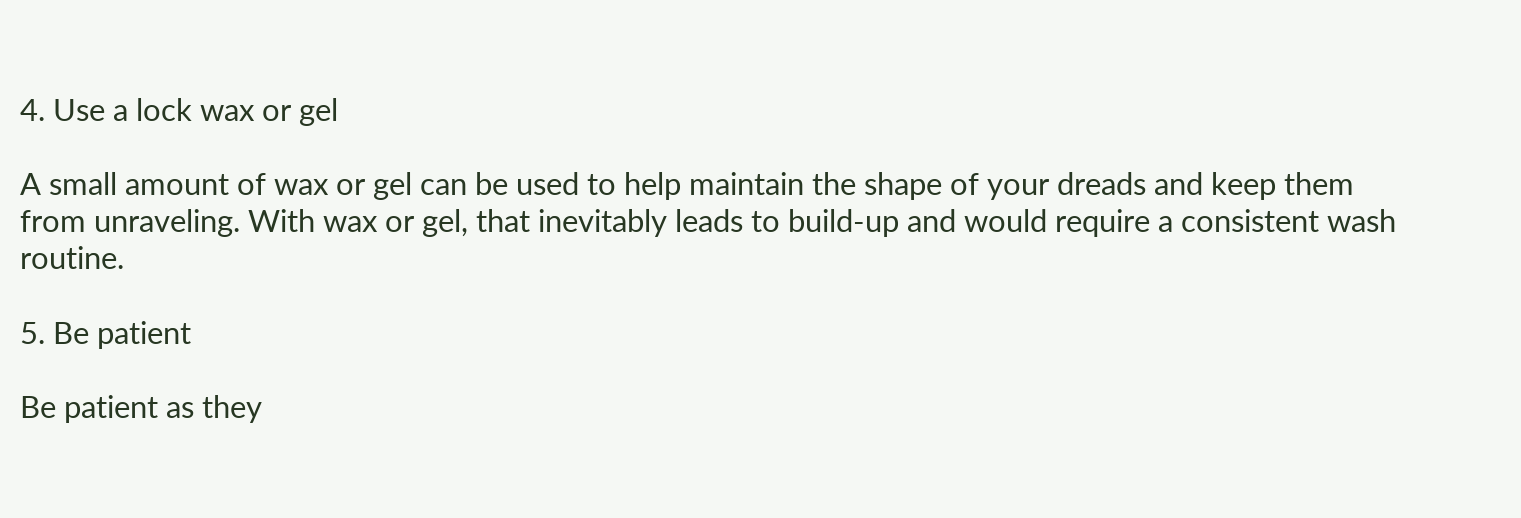4. Use a lock wax or gel

A small amount of wax or gel can be used to help maintain the shape of your dreads and keep them from unraveling. With wax or gel, that inevitably leads to build-up and would require a consistent wash routine.

5. Be patient

Be patient as they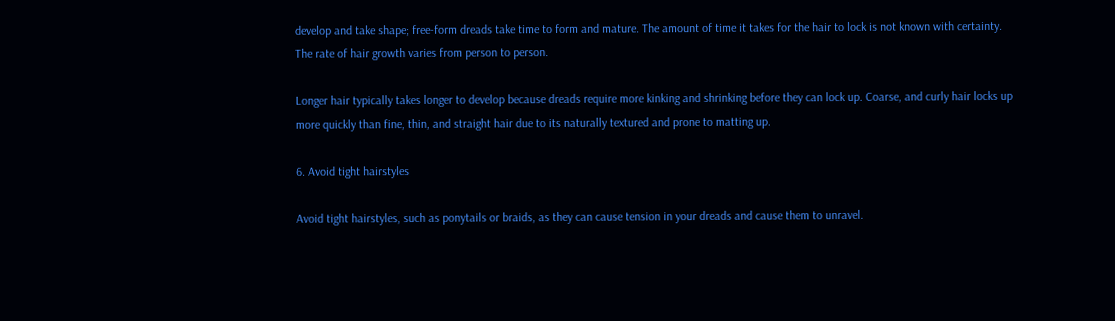develop and take shape; free-form dreads take time to form and mature. The amount of time it takes for the hair to lock is not known with certainty. The rate of hair growth varies from person to person.

Longer hair typically takes longer to develop because dreads require more kinking and shrinking before they can lock up. Coarse, and curly hair locks up more quickly than fine, thin, and straight hair due to its naturally textured and prone to matting up.

6. Avoid tight hairstyles

Avoid tight hairstyles, such as ponytails or braids, as they can cause tension in your dreads and cause them to unravel.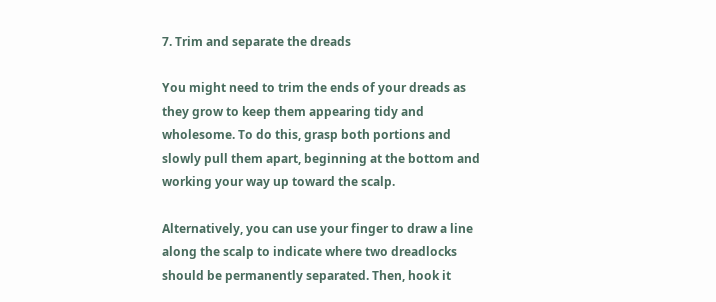7. Trim and separate the dreads

You might need to trim the ends of your dreads as they grow to keep them appearing tidy and wholesome. To do this, grasp both portions and slowly pull them apart, beginning at the bottom and working your way up toward the scalp.

Alternatively, you can use your finger to draw a line along the scalp to indicate where two dreadlocks should be permanently separated. Then, hook it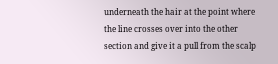underneath the hair at the point where the line crosses over into the other section and give it a pull from the scalp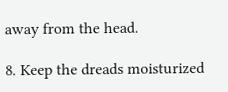away from the head.

8. Keep the dreads moisturized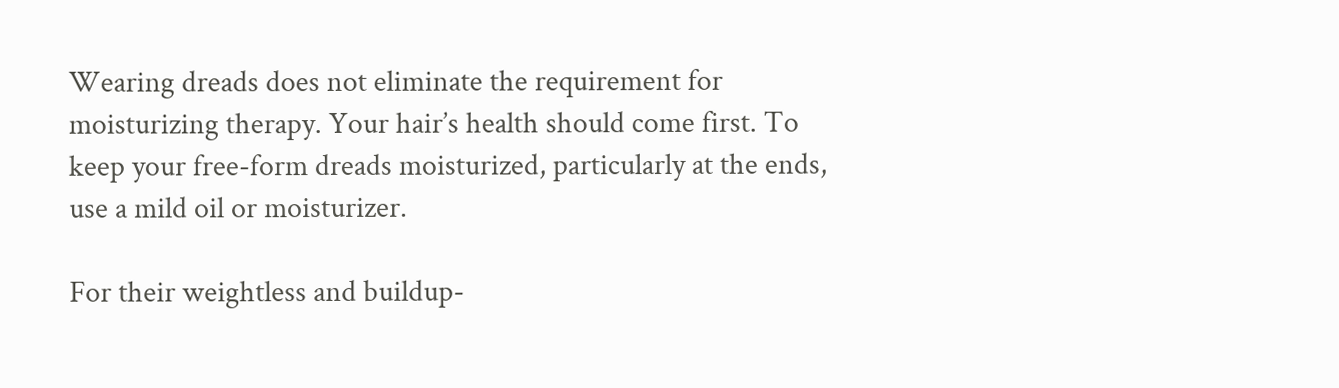Wearing dreads does not eliminate the requirement for moisturizing therapy. Your hair’s health should come first. To keep your free-form dreads moisturized, particularly at the ends, use a mild oil or moisturizer.

For their weightless and buildup-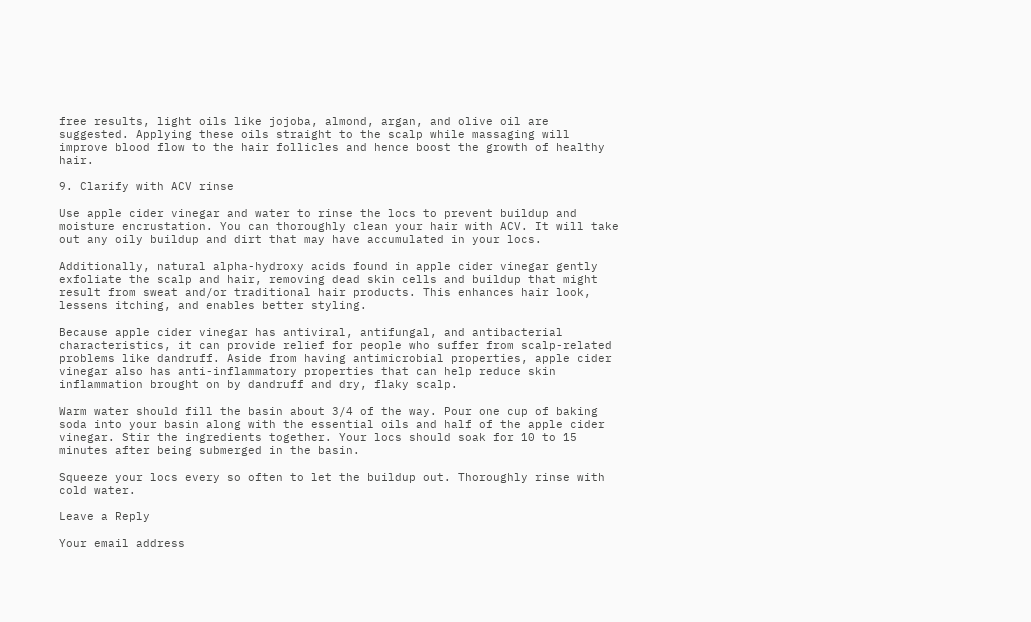free results, light oils like jojoba, almond, argan, and olive oil are suggested. Applying these oils straight to the scalp while massaging will improve blood flow to the hair follicles and hence boost the growth of healthy hair.

9. Clarify with ACV rinse

Use apple cider vinegar and water to rinse the locs to prevent buildup and moisture encrustation. You can thoroughly clean your hair with ACV. It will take out any oily buildup and dirt that may have accumulated in your locs.

Additionally, natural alpha-hydroxy acids found in apple cider vinegar gently exfoliate the scalp and hair, removing dead skin cells and buildup that might result from sweat and/or traditional hair products. This enhances hair look, lessens itching, and enables better styling.

Because apple cider vinegar has antiviral, antifungal, and antibacterial characteristics, it can provide relief for people who suffer from scalp-related problems like dandruff. Aside from having antimicrobial properties, apple cider vinegar also has anti-inflammatory properties that can help reduce skin inflammation brought on by dandruff and dry, flaky scalp.

Warm water should fill the basin about 3/4 of the way. Pour one cup of baking soda into your basin along with the essential oils and half of the apple cider vinegar. Stir the ingredients together. Your locs should soak for 10 to 15 minutes after being submerged in the basin.

Squeeze your locs every so often to let the buildup out. Thoroughly rinse with cold water.

Leave a Reply

Your email address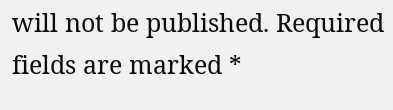will not be published. Required fields are marked *